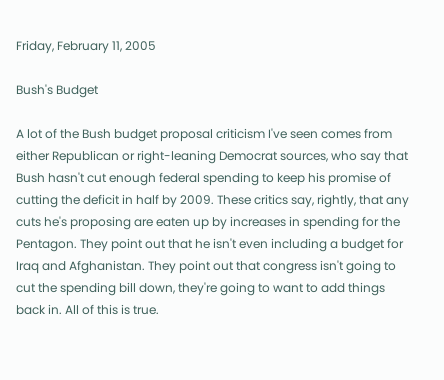Friday, February 11, 2005

Bush's Budget

A lot of the Bush budget proposal criticism I've seen comes from either Republican or right-leaning Democrat sources, who say that Bush hasn't cut enough federal spending to keep his promise of cutting the deficit in half by 2009. These critics say, rightly, that any cuts he's proposing are eaten up by increases in spending for the Pentagon. They point out that he isn't even including a budget for Iraq and Afghanistan. They point out that congress isn't going to cut the spending bill down, they're going to want to add things back in. All of this is true.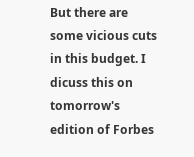But there are some vicious cuts in this budget. I dicuss this on tomorrow's edition of Forbes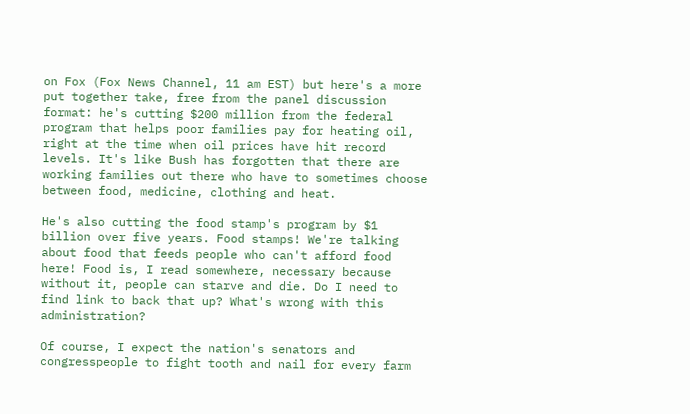on Fox (Fox News Channel, 11 am EST) but here's a more put together take, free from the panel discussion format: he's cutting $200 million from the federal program that helps poor families pay for heating oil, right at the time when oil prices have hit record levels. It's like Bush has forgotten that there are working families out there who have to sometimes choose between food, medicine, clothing and heat.

He's also cutting the food stamp's program by $1 billion over five years. Food stamps! We're talking about food that feeds people who can't afford food here! Food is, I read somewhere, necessary because without it, people can starve and die. Do I need to find link to back that up? What's wrong with this administration?

Of course, I expect the nation's senators and congresspeople to fight tooth and nail for every farm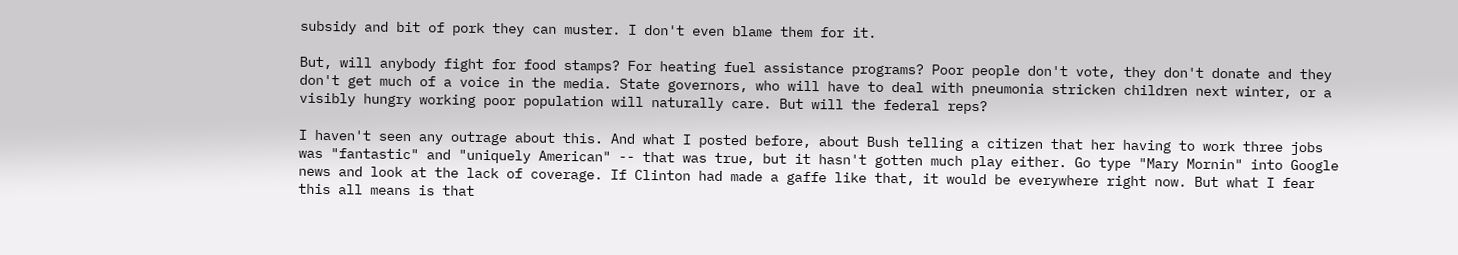subsidy and bit of pork they can muster. I don't even blame them for it.

But, will anybody fight for food stamps? For heating fuel assistance programs? Poor people don't vote, they don't donate and they don't get much of a voice in the media. State governors, who will have to deal with pneumonia stricken children next winter, or a visibly hungry working poor population will naturally care. But will the federal reps?

I haven't seen any outrage about this. And what I posted before, about Bush telling a citizen that her having to work three jobs was "fantastic" and "uniquely American" -- that was true, but it hasn't gotten much play either. Go type "Mary Mornin" into Google news and look at the lack of coverage. If Clinton had made a gaffe like that, it would be everywhere right now. But what I fear this all means is that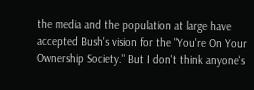the media and the population at large have accepted Bush's vision for the "You're On Your Ownership Society." But I don't think anyone's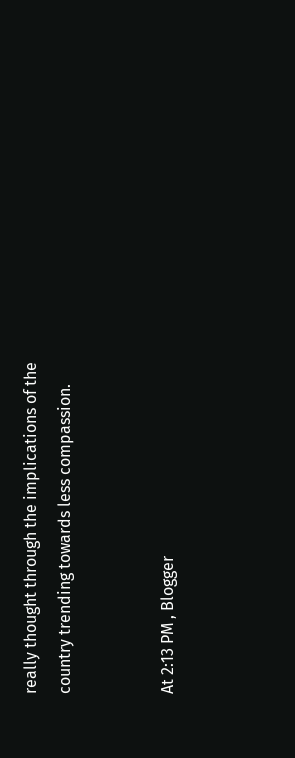really thought through the implications of the country trending towards less compassion.


At 2:13 PM , Blogger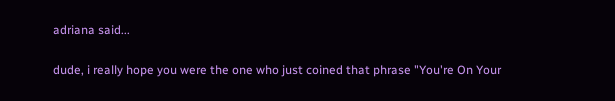adriana said...

dude, i really hope you were the one who just coined that phrase "You're On Your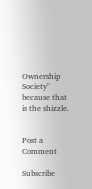Ownership Society" because that is the shizzle.


Post a Comment

Subscribe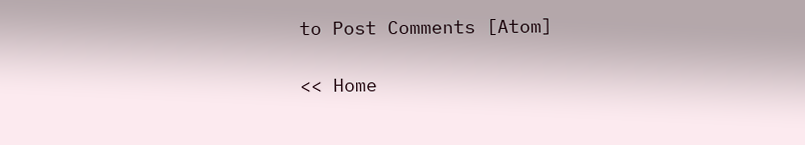to Post Comments [Atom]

<< Home